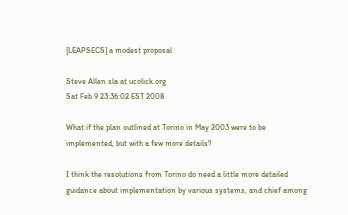[LEAPSECS] a modest proposal

Steve Allen sla at ucolick.org
Sat Feb 9 23:36:02 EST 2008

What if the plan outlined at Torino in May 2003 were to be
implemented, but with a few more details?

I think the resolutions from Torino do need a little more detailed
guidance about implementation by various systems, and chief among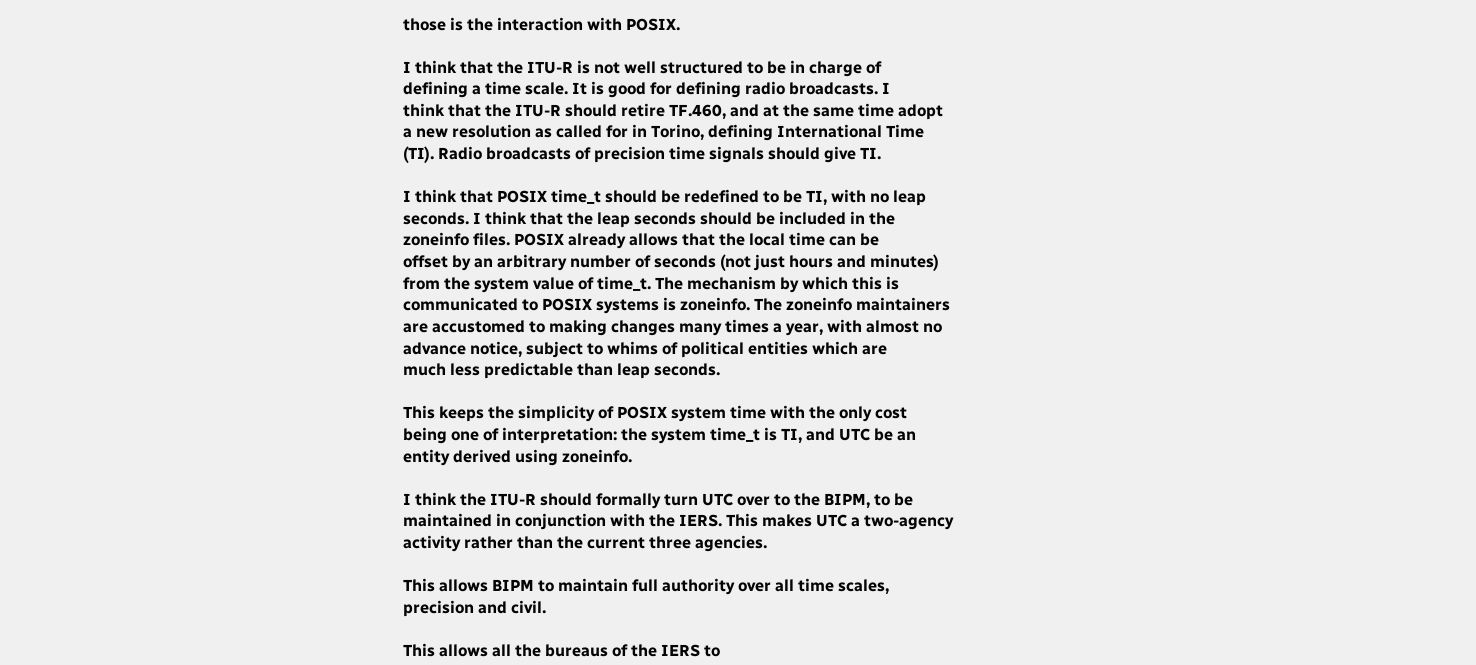those is the interaction with POSIX.

I think that the ITU-R is not well structured to be in charge of
defining a time scale. It is good for defining radio broadcasts. I
think that the ITU-R should retire TF.460, and at the same time adopt
a new resolution as called for in Torino, defining International Time
(TI). Radio broadcasts of precision time signals should give TI.

I think that POSIX time_t should be redefined to be TI, with no leap
seconds. I think that the leap seconds should be included in the
zoneinfo files. POSIX already allows that the local time can be
offset by an arbitrary number of seconds (not just hours and minutes)
from the system value of time_t. The mechanism by which this is
communicated to POSIX systems is zoneinfo. The zoneinfo maintainers
are accustomed to making changes many times a year, with almost no
advance notice, subject to whims of political entities which are
much less predictable than leap seconds.

This keeps the simplicity of POSIX system time with the only cost
being one of interpretation: the system time_t is TI, and UTC be an
entity derived using zoneinfo.

I think the ITU-R should formally turn UTC over to the BIPM, to be
maintained in conjunction with the IERS. This makes UTC a two-agency
activity rather than the current three agencies.

This allows BIPM to maintain full authority over all time scales,
precision and civil.

This allows all the bureaus of the IERS to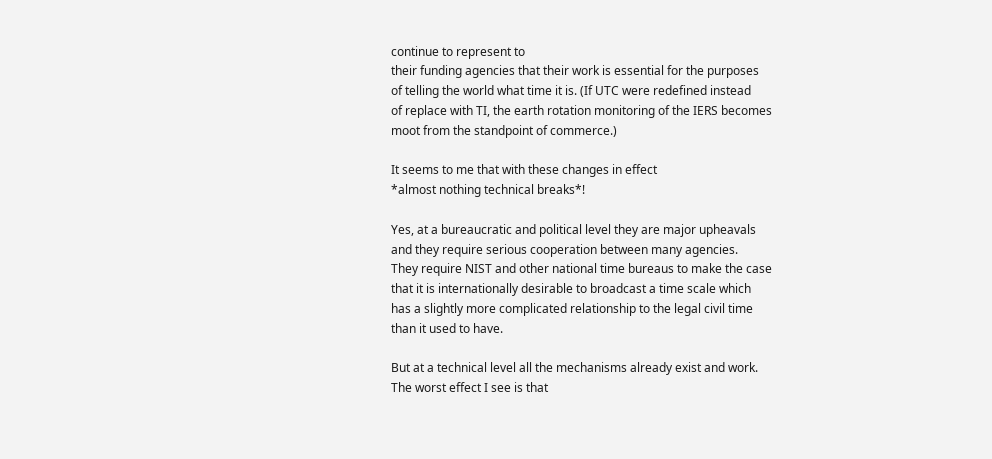continue to represent to
their funding agencies that their work is essential for the purposes
of telling the world what time it is. (If UTC were redefined instead
of replace with TI, the earth rotation monitoring of the IERS becomes
moot from the standpoint of commerce.)

It seems to me that with these changes in effect
*almost nothing technical breaks*!

Yes, at a bureaucratic and political level they are major upheavals
and they require serious cooperation between many agencies.
They require NIST and other national time bureaus to make the case
that it is internationally desirable to broadcast a time scale which
has a slightly more complicated relationship to the legal civil time
than it used to have.

But at a technical level all the mechanisms already exist and work.
The worst effect I see is that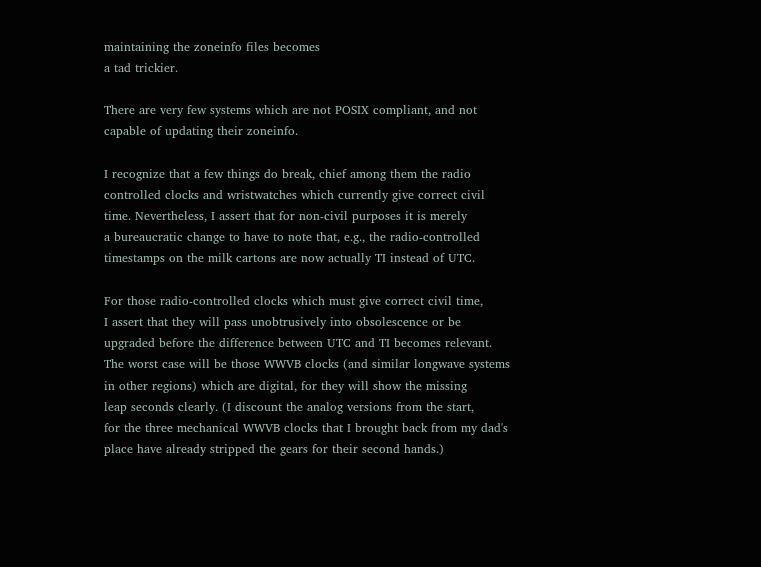maintaining the zoneinfo files becomes
a tad trickier.

There are very few systems which are not POSIX compliant, and not
capable of updating their zoneinfo.

I recognize that a few things do break, chief among them the radio
controlled clocks and wristwatches which currently give correct civil
time. Nevertheless, I assert that for non-civil purposes it is merely
a bureaucratic change to have to note that, e.g., the radio-controlled
timestamps on the milk cartons are now actually TI instead of UTC.

For those radio-controlled clocks which must give correct civil time,
I assert that they will pass unobtrusively into obsolescence or be
upgraded before the difference between UTC and TI becomes relevant.
The worst case will be those WWVB clocks (and similar longwave systems
in other regions) which are digital, for they will show the missing
leap seconds clearly. (I discount the analog versions from the start,
for the three mechanical WWVB clocks that I brought back from my dad's
place have already stripped the gears for their second hands.)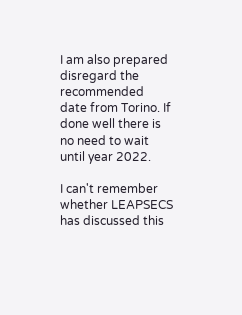I am also prepared disregard the recommended date from Torino. If
done well there is no need to wait until year 2022.

I can't remember whether LEAPSECS has discussed this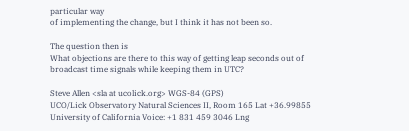particular way
of implementing the change, but I think it has not been so.

The question then is
What objections are there to this way of getting leap seconds out of
broadcast time signals while keeping them in UTC?

Steve Allen <sla at ucolick.org> WGS-84 (GPS)
UCO/Lick Observatory Natural Sciences II, Room 165 Lat +36.99855
University of California Voice: +1 831 459 3046 Lng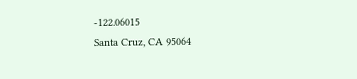-122.06015
Santa Cruz, CA 95064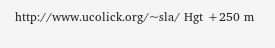http://www.ucolick.org/~sla/ Hgt +250 m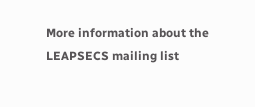More information about the LEAPSECS mailing list